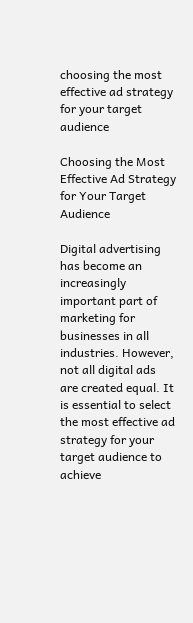choosing the most effective ad strategy for your target audience

Choosing the Most Effective Ad Strategy for Your Target Audience

Digital advertising has become an increasingly important part of marketing for businesses in all industries. However, not all digital ads are created equal. It is essential to select the most effective ad strategy for your target audience to achieve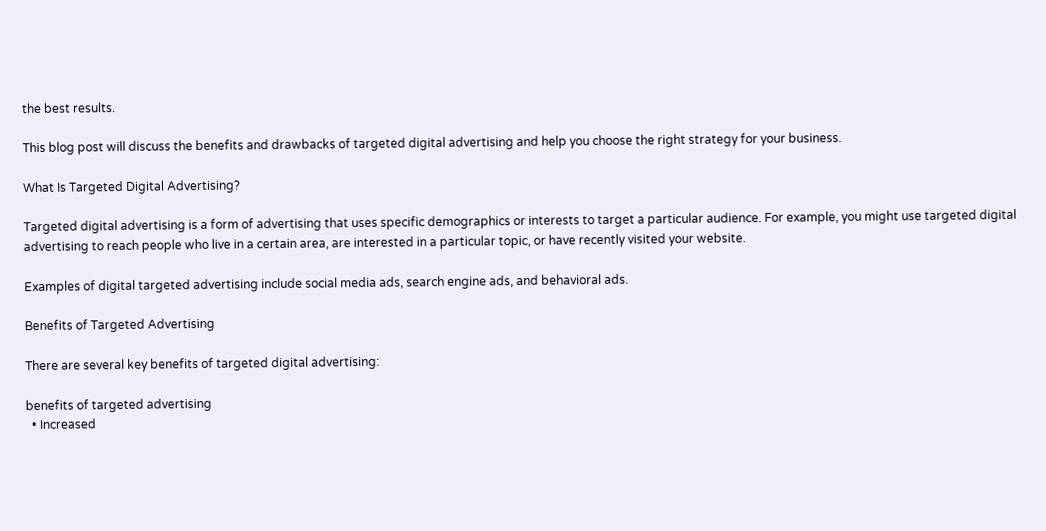the best results.

This blog post will discuss the benefits and drawbacks of targeted digital advertising and help you choose the right strategy for your business.

What Is Targeted Digital Advertising?

Targeted digital advertising is a form of advertising that uses specific demographics or interests to target a particular audience. For example, you might use targeted digital advertising to reach people who live in a certain area, are interested in a particular topic, or have recently visited your website.

Examples of digital targeted advertising include social media ads, search engine ads, and behavioral ads.

Benefits of Targeted Advertising

There are several key benefits of targeted digital advertising:

benefits of targeted advertising
  • Increased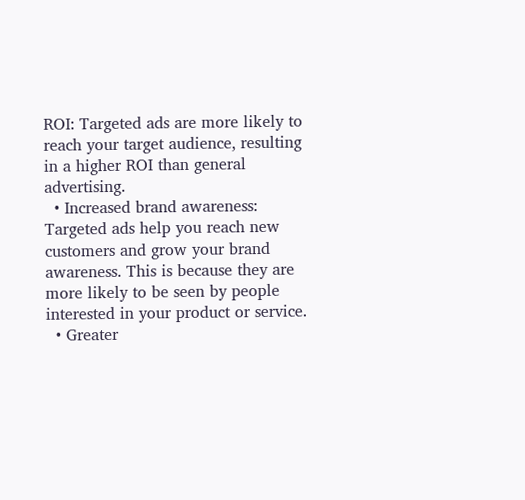ROI: Targeted ads are more likely to reach your target audience, resulting in a higher ROI than general advertising.
  • Increased brand awareness: Targeted ads help you reach new customers and grow your brand awareness. This is because they are more likely to be seen by people interested in your product or service.
  • Greater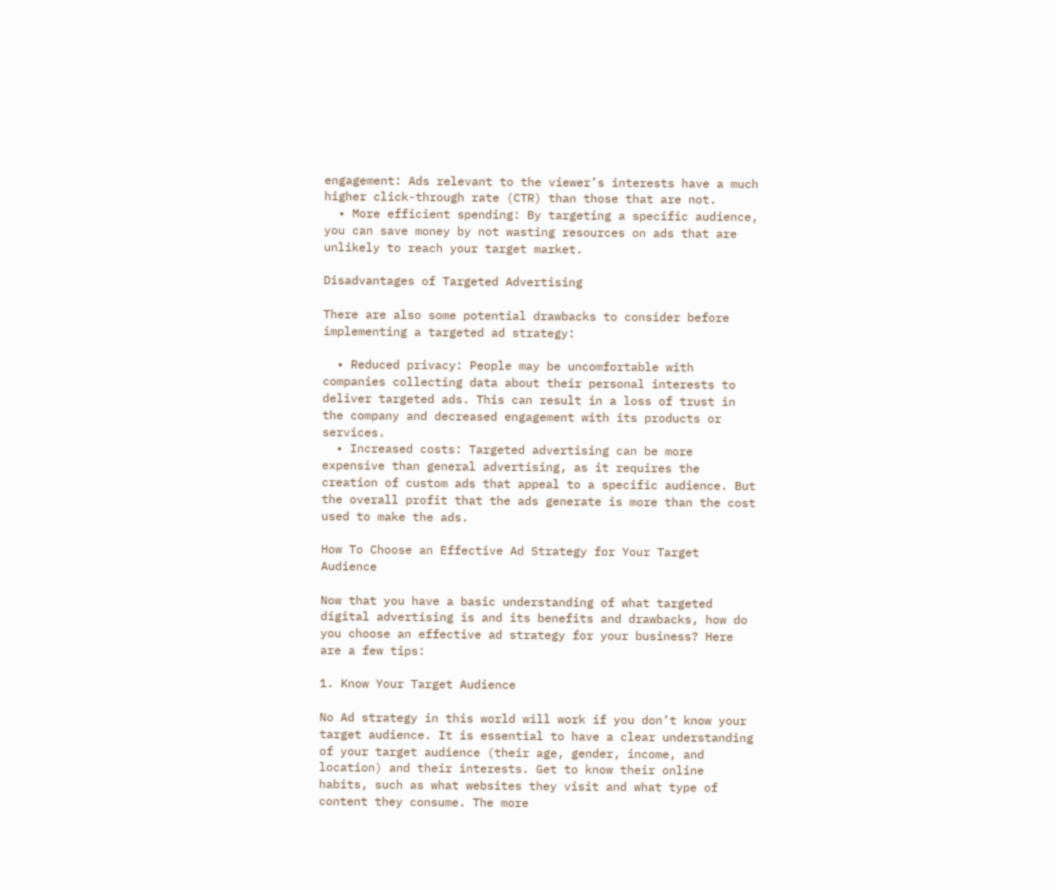engagement: Ads relevant to the viewer’s interests have a much higher click-through rate (CTR) than those that are not.
  • More efficient spending: By targeting a specific audience, you can save money by not wasting resources on ads that are unlikely to reach your target market.

Disadvantages of Targeted Advertising

There are also some potential drawbacks to consider before implementing a targeted ad strategy:

  • Reduced privacy: People may be uncomfortable with companies collecting data about their personal interests to deliver targeted ads. This can result in a loss of trust in the company and decreased engagement with its products or services.
  • Increased costs: Targeted advertising can be more expensive than general advertising, as it requires the creation of custom ads that appeal to a specific audience. But the overall profit that the ads generate is more than the cost used to make the ads.

How To Choose an Effective Ad Strategy for Your Target Audience

Now that you have a basic understanding of what targeted digital advertising is and its benefits and drawbacks, how do you choose an effective ad strategy for your business? Here are a few tips:

1. Know Your Target Audience

No Ad strategy in this world will work if you don’t know your target audience. It is essential to have a clear understanding of your target audience (their age, gender, income, and location) and their interests. Get to know their online habits, such as what websites they visit and what type of content they consume. The more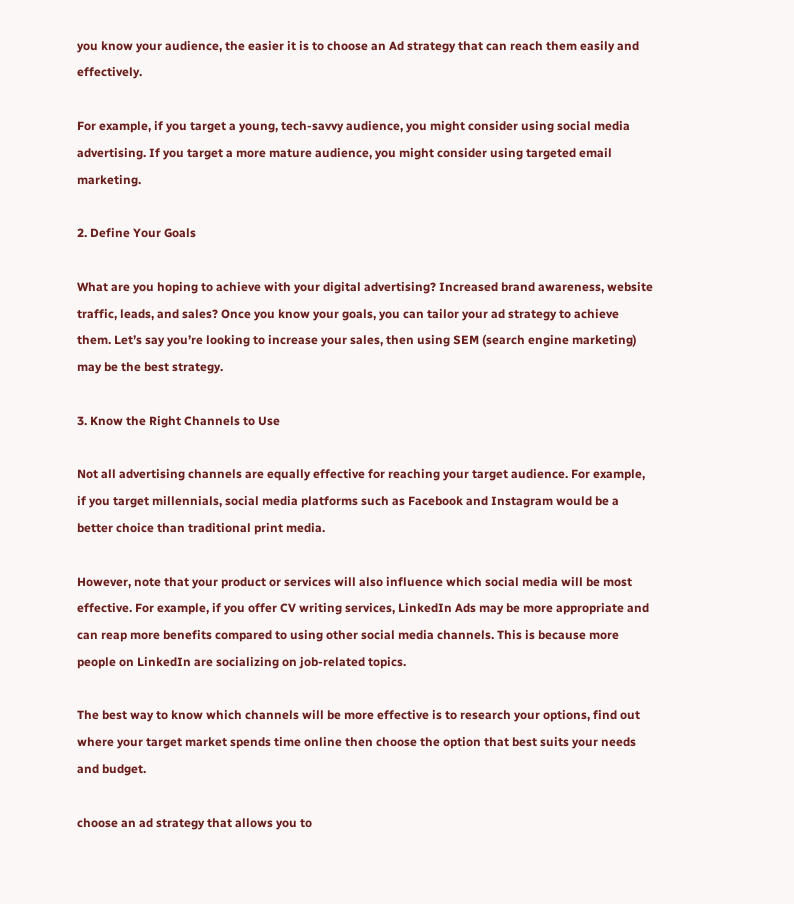you know your audience, the easier it is to choose an Ad strategy that can reach them easily and effectively.

For example, if you target a young, tech-savvy audience, you might consider using social media advertising. If you target a more mature audience, you might consider using targeted email marketing.

2. Define Your Goals

What are you hoping to achieve with your digital advertising? Increased brand awareness, website traffic, leads, and sales? Once you know your goals, you can tailor your ad strategy to achieve them. Let’s say you’re looking to increase your sales, then using SEM (search engine marketing) may be the best strategy.

3. Know the Right Channels to Use

Not all advertising channels are equally effective for reaching your target audience. For example, if you target millennials, social media platforms such as Facebook and Instagram would be a better choice than traditional print media.

However, note that your product or services will also influence which social media will be most effective. For example, if you offer CV writing services, LinkedIn Ads may be more appropriate and can reap more benefits compared to using other social media channels. This is because more people on LinkedIn are socializing on job-related topics.

The best way to know which channels will be more effective is to research your options, find out where your target market spends time online then choose the option that best suits your needs and budget.

choose an ad strategy that allows you to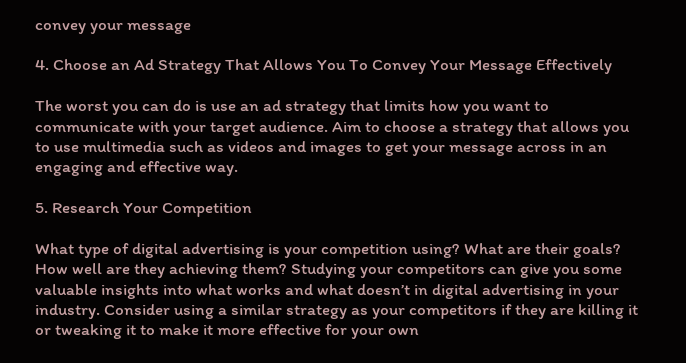convey your message

4. Choose an Ad Strategy That Allows You To Convey Your Message Effectively

The worst you can do is use an ad strategy that limits how you want to communicate with your target audience. Aim to choose a strategy that allows you to use multimedia such as videos and images to get your message across in an engaging and effective way.

5. Research Your Competition

What type of digital advertising is your competition using? What are their goals? How well are they achieving them? Studying your competitors can give you some valuable insights into what works and what doesn’t in digital advertising in your industry. Consider using a similar strategy as your competitors if they are killing it or tweaking it to make it more effective for your own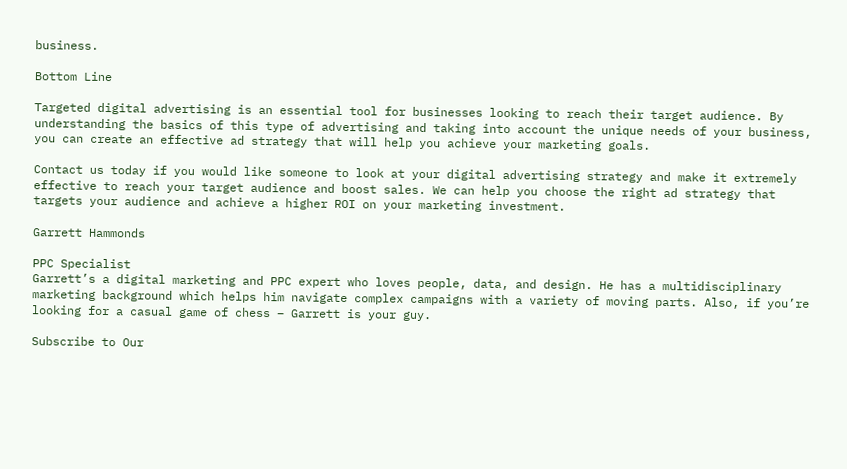business.

Bottom Line

Targeted digital advertising is an essential tool for businesses looking to reach their target audience. By understanding the basics of this type of advertising and taking into account the unique needs of your business, you can create an effective ad strategy that will help you achieve your marketing goals.

Contact us today if you would like someone to look at your digital advertising strategy and make it extremely effective to reach your target audience and boost sales. We can help you choose the right ad strategy that targets your audience and achieve a higher ROI on your marketing investment.

Garrett Hammonds

PPC Specialist
Garrett’s a digital marketing and PPC expert who loves people, data, and design. He has a multidisciplinary marketing background which helps him navigate complex campaigns with a variety of moving parts. Also, if you’re looking for a casual game of chess – Garrett is your guy.

Subscribe to Our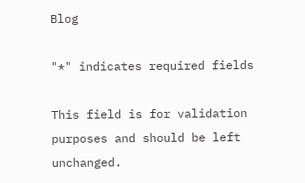Blog

"*" indicates required fields

This field is for validation purposes and should be left unchanged.